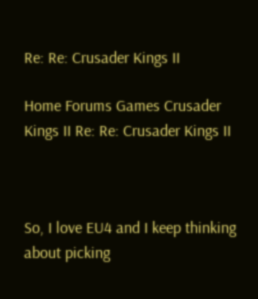Re: Re: Crusader Kings II

Home Forums Games Crusader Kings II Re: Re: Crusader Kings II



So, I love EU4 and I keep thinking about picking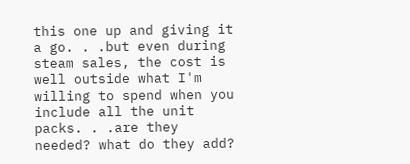this one up and giving it a go. . .but even during steam sales, the cost is well outside what I'm willing to spend when you include all the unit packs. . .are they needed? what do they add?